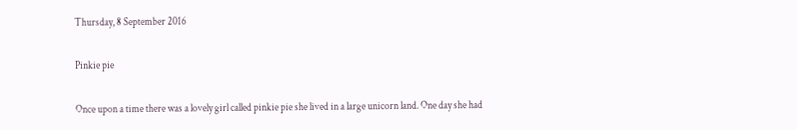Thursday, 8 September 2016

Pinkie pie

Once upon a time there was a lovely girl called pinkie pie she lived in a large unicorn land. One day she had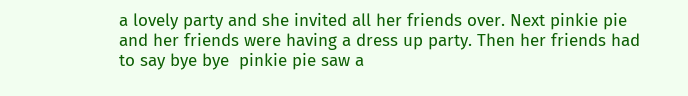a lovely party and she invited all her friends over. Next pinkie pie and her friends were having a dress up party. Then her friends had to say bye bye  pinkie pie saw a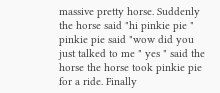massive pretty horse. Suddenly the horse said "hi pinkie pie " pinkie pie said "wow did you just talked to me " yes " said the horse the horse took pinkie pie for a ride. Finally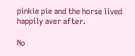pinkie pie and the horse lived happily aver after.

No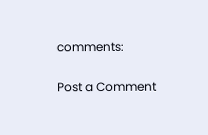comments:

Post a Comment